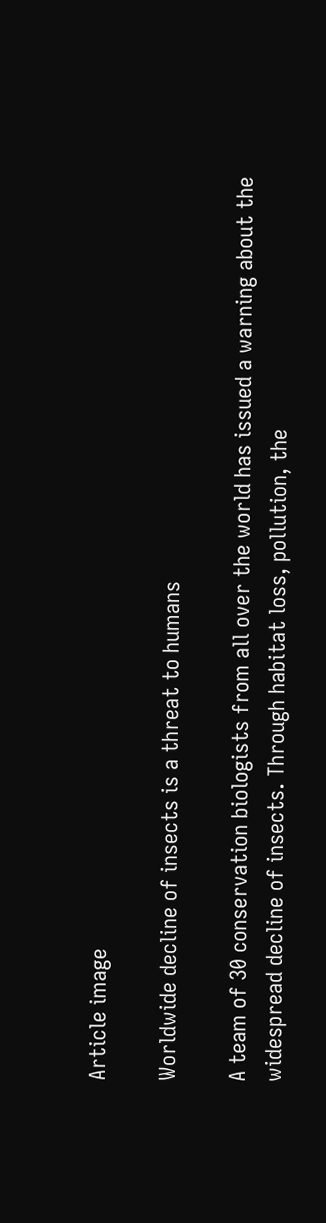Article image

Worldwide decline of insects is a threat to humans

A team of 30 conservation biologists from all over the world has issued a warning about the widespread decline of insects. Through habitat loss, pollution, the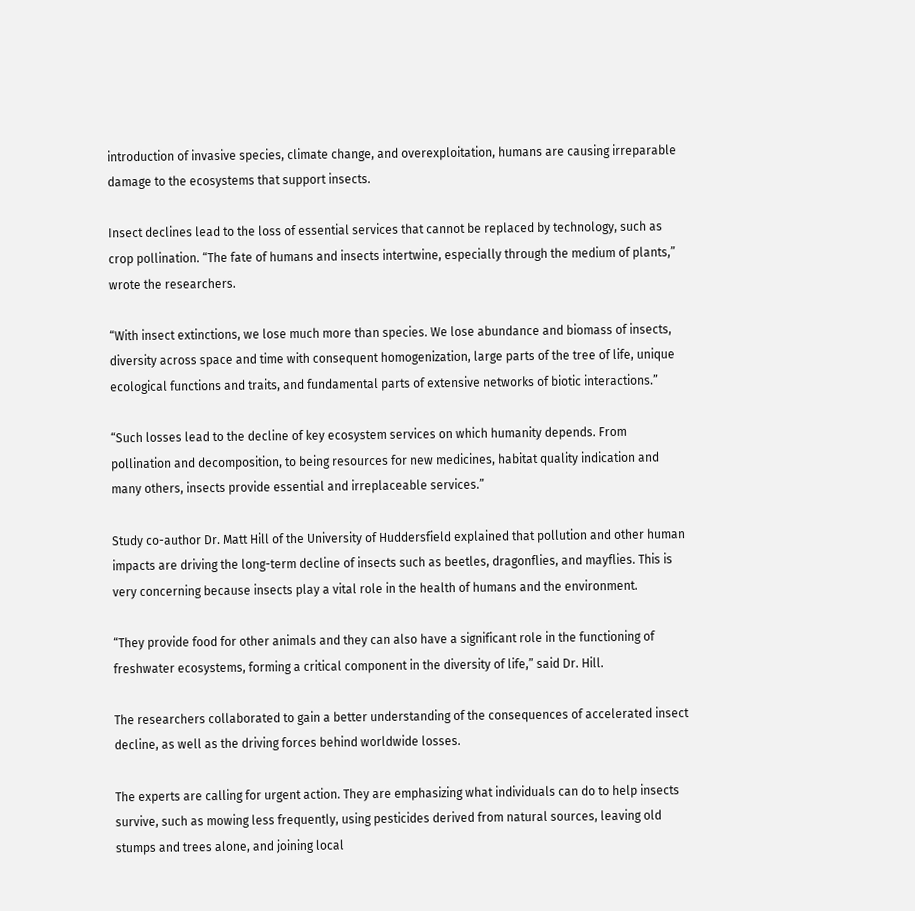introduction of invasive species, climate change, and overexploitation, humans are causing irreparable damage to the ecosystems that support insects.

Insect declines lead to the loss of essential services that cannot be replaced by technology, such as crop pollination. “The fate of humans and insects intertwine, especially through the medium of plants,” wrote the researchers.

“With insect extinctions, we lose much more than species. We lose abundance and biomass of insects, diversity across space and time with consequent homogenization, large parts of the tree of life, unique ecological functions and traits, and fundamental parts of extensive networks of biotic interactions.”

“Such losses lead to the decline of key ecosystem services on which humanity depends. From pollination and decomposition, to being resources for new medicines, habitat quality indication and many others, insects provide essential and irreplaceable services.”

Study co-author Dr. Matt Hill of the University of Huddersfield explained that pollution and other human impacts are driving the long-term decline of insects such as beetles, dragonflies, and mayflies. This is very concerning because insects play a vital role in the health of humans and the environment.

“They provide food for other animals and they can also have a significant role in the functioning of freshwater ecosystems, forming a critical component in the diversity of life,” said Dr. Hill.

The researchers collaborated to gain a better understanding of the consequences of accelerated insect decline, as well as the driving forces behind worldwide losses.

The experts are calling for urgent action. They are emphasizing what individuals can do to help insects survive, such as mowing less frequently, using pesticides derived from natural sources, leaving old stumps and trees alone, and joining local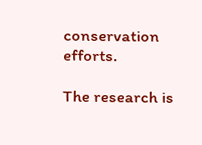conservation efforts.

The research is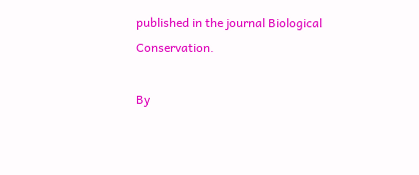published in the journal Biological Conservation.

By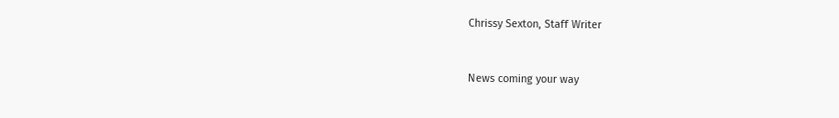Chrissy Sexton, Staff Writer


News coming your way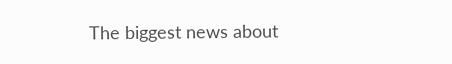The biggest news about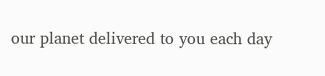our planet delivered to you each day